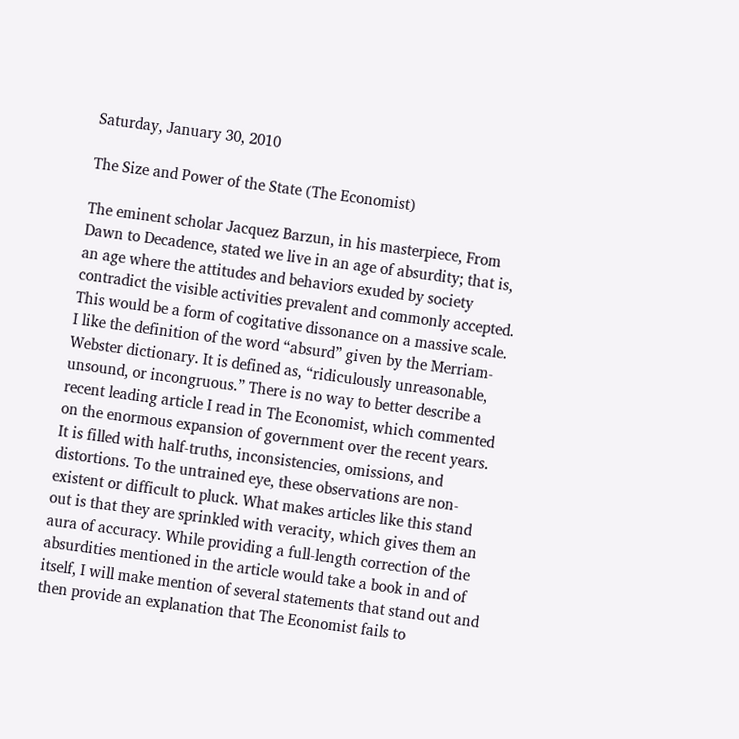Saturday, January 30, 2010

The Size and Power of the State (The Economist)

The eminent scholar Jacquez Barzun, in his masterpiece, From Dawn to Decadence, stated we live in an age of absurdity; that is, an age where the attitudes and behaviors exuded by society contradict the visible activities prevalent and commonly accepted. This would be a form of cogitative dissonance on a massive scale. I like the definition of the word “absurd” given by the Merriam-Webster dictionary. It is defined as, “ridiculously unreasonable, unsound, or incongruous.” There is no way to better describe a recent leading article I read in The Economist, which commented on the enormous expansion of government over the recent years. It is filled with half-truths, inconsistencies, omissions, and distortions. To the untrained eye, these observations are non-existent or difficult to pluck. What makes articles like this stand out is that they are sprinkled with veracity, which gives them an aura of accuracy. While providing a full-length correction of the absurdities mentioned in the article would take a book in and of itself, I will make mention of several statements that stand out and then provide an explanation that The Economist fails to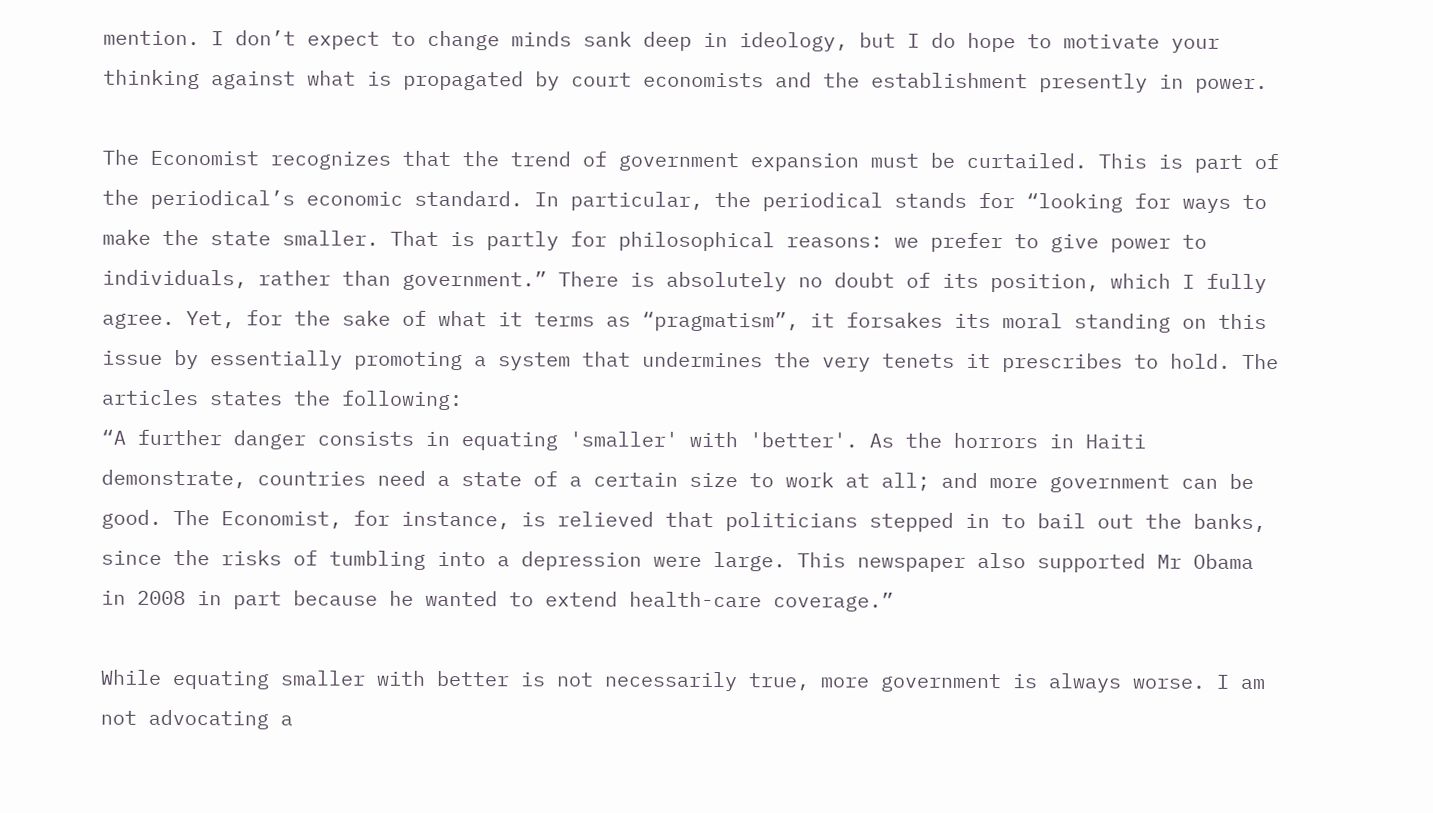mention. I don’t expect to change minds sank deep in ideology, but I do hope to motivate your thinking against what is propagated by court economists and the establishment presently in power.

The Economist recognizes that the trend of government expansion must be curtailed. This is part of the periodical’s economic standard. In particular, the periodical stands for “looking for ways to make the state smaller. That is partly for philosophical reasons: we prefer to give power to individuals, rather than government.” There is absolutely no doubt of its position, which I fully agree. Yet, for the sake of what it terms as “pragmatism”, it forsakes its moral standing on this issue by essentially promoting a system that undermines the very tenets it prescribes to hold. The articles states the following:
“A further danger consists in equating 'smaller' with 'better'. As the horrors in Haiti demonstrate, countries need a state of a certain size to work at all; and more government can be good. The Economist, for instance, is relieved that politicians stepped in to bail out the banks, since the risks of tumbling into a depression were large. This newspaper also supported Mr Obama in 2008 in part because he wanted to extend health-care coverage.”

While equating smaller with better is not necessarily true, more government is always worse. I am not advocating a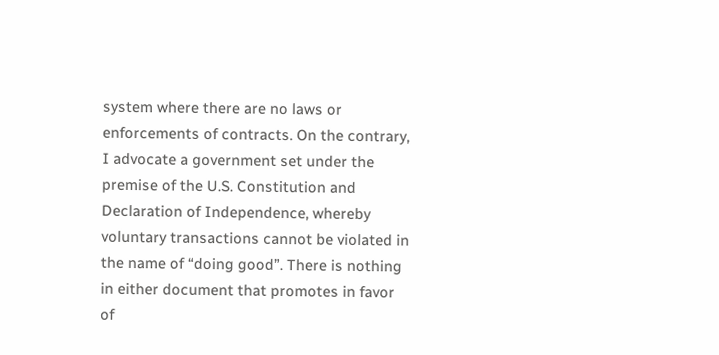system where there are no laws or enforcements of contracts. On the contrary, I advocate a government set under the premise of the U.S. Constitution and Declaration of Independence, whereby voluntary transactions cannot be violated in the name of “doing good”. There is nothing in either document that promotes in favor of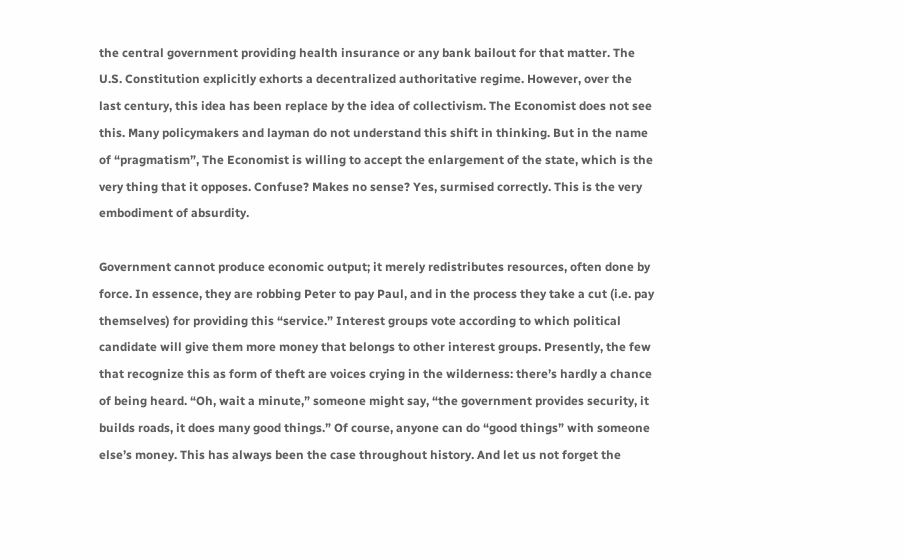the central government providing health insurance or any bank bailout for that matter. The U.S. Constitution explicitly exhorts a decentralized authoritative regime. However, over the last century, this idea has been replace by the idea of collectivism. The Economist does not see this. Many policymakers and layman do not understand this shift in thinking. But in the name of “pragmatism”, The Economist is willing to accept the enlargement of the state, which is the very thing that it opposes. Confuse? Makes no sense? Yes, surmised correctly. This is the very embodiment of absurdity.

Government cannot produce economic output; it merely redistributes resources, often done by force. In essence, they are robbing Peter to pay Paul, and in the process they take a cut (i.e. pay themselves) for providing this “service.” Interest groups vote according to which political candidate will give them more money that belongs to other interest groups. Presently, the few that recognize this as form of theft are voices crying in the wilderness: there’s hardly a chance of being heard. “Oh, wait a minute,” someone might say, “the government provides security, it builds roads, it does many good things.” Of course, anyone can do “good things” with someone else’s money. This has always been the case throughout history. And let us not forget the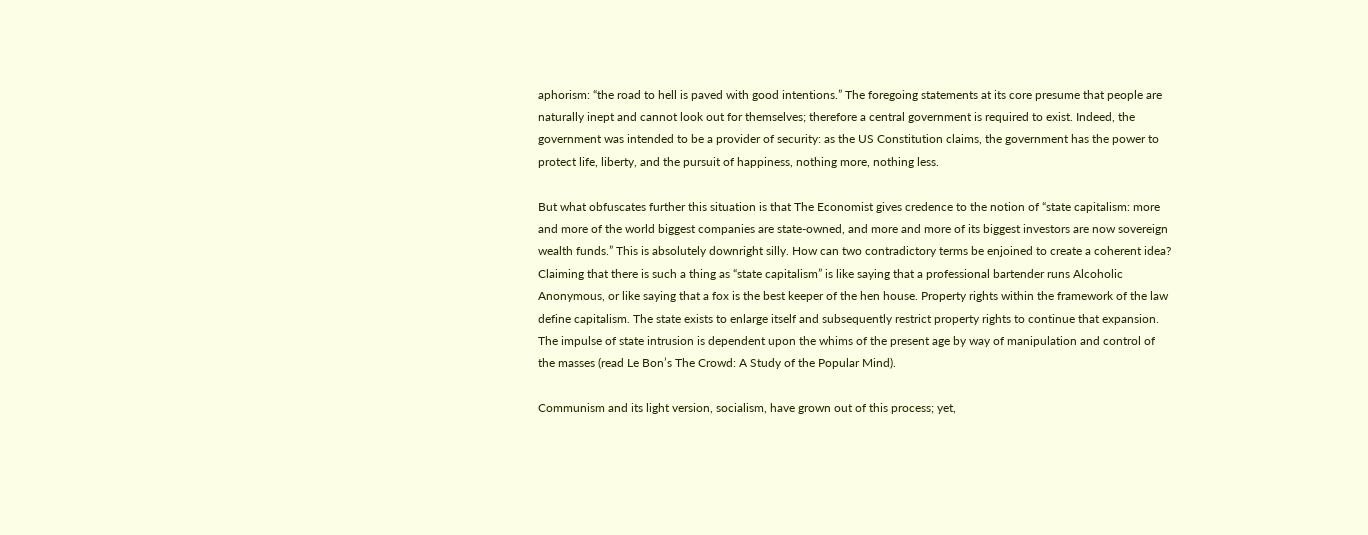aphorism: “the road to hell is paved with good intentions.” The foregoing statements at its core presume that people are naturally inept and cannot look out for themselves; therefore a central government is required to exist. Indeed, the government was intended to be a provider of security: as the US Constitution claims, the government has the power to protect life, liberty, and the pursuit of happiness, nothing more, nothing less.

But what obfuscates further this situation is that The Economist gives credence to the notion of “state capitalism: more and more of the world biggest companies are state-owned, and more and more of its biggest investors are now sovereign wealth funds.” This is absolutely downright silly. How can two contradictory terms be enjoined to create a coherent idea? Claiming that there is such a thing as “state capitalism” is like saying that a professional bartender runs Alcoholic Anonymous, or like saying that a fox is the best keeper of the hen house. Property rights within the framework of the law define capitalism. The state exists to enlarge itself and subsequently restrict property rights to continue that expansion. The impulse of state intrusion is dependent upon the whims of the present age by way of manipulation and control of the masses (read Le Bon’s The Crowd: A Study of the Popular Mind).

Communism and its light version, socialism, have grown out of this process; yet,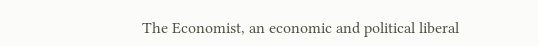The Economist, an economic and political liberal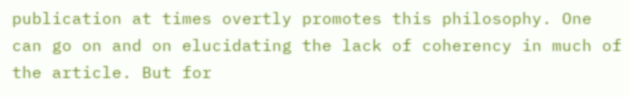publication at times overtly promotes this philosophy. One can go on and on elucidating the lack of coherency in much of the article. But for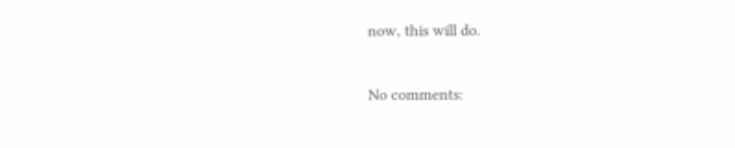now, this will do.

No comments: